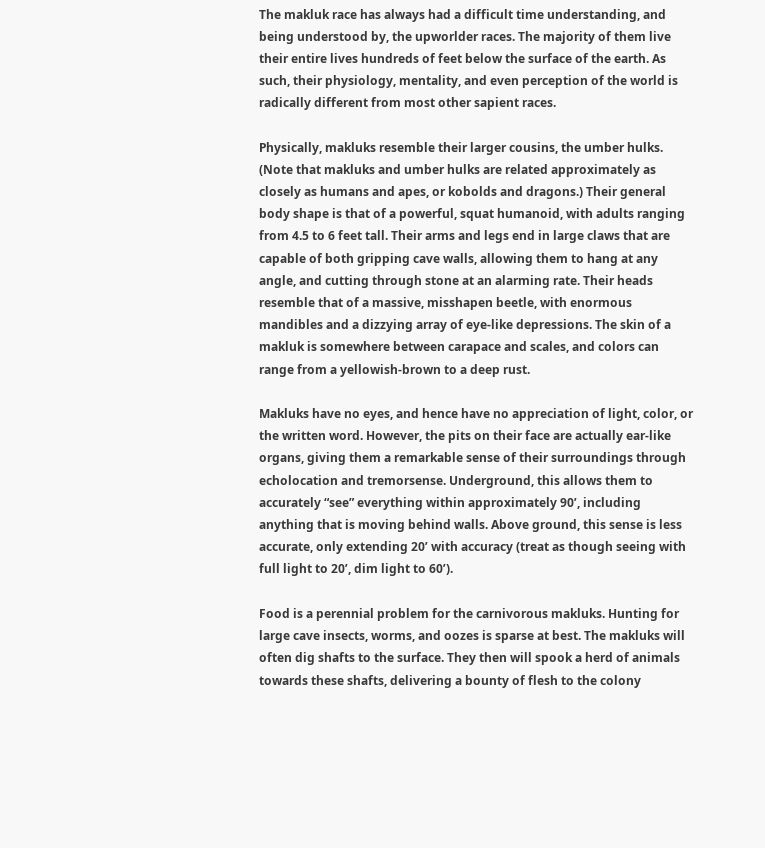The makluk race has always had a difficult time understanding, and being understood by, the upworlder races. The majority of them live their entire lives hundreds of feet below the surface of the earth. As such, their physiology, mentality, and even perception of the world is radically different from most other sapient races.

Physically, makluks resemble their larger cousins, the umber hulks. (Note that makluks and umber hulks are related approximately as closely as humans and apes, or kobolds and dragons.) Their general body shape is that of a powerful, squat humanoid, with adults ranging from 4.5 to 6 feet tall. Their arms and legs end in large claws that are capable of both gripping cave walls, allowing them to hang at any angle, and cutting through stone at an alarming rate. Their heads resemble that of a massive, misshapen beetle, with enormous mandibles and a dizzying array of eye-like depressions. The skin of a makluk is somewhere between carapace and scales, and colors can range from a yellowish-brown to a deep rust.

Makluks have no eyes, and hence have no appreciation of light, color, or the written word. However, the pits on their face are actually ear-like organs, giving them a remarkable sense of their surroundings through echolocation and tremorsense. Underground, this allows them to accurately “see” everything within approximately 90’, including anything that is moving behind walls. Above ground, this sense is less accurate, only extending 20’ with accuracy (treat as though seeing with full light to 20’, dim light to 60’).

Food is a perennial problem for the carnivorous makluks. Hunting for large cave insects, worms, and oozes is sparse at best. The makluks will often dig shafts to the surface. They then will spook a herd of animals towards these shafts, delivering a bounty of flesh to the colony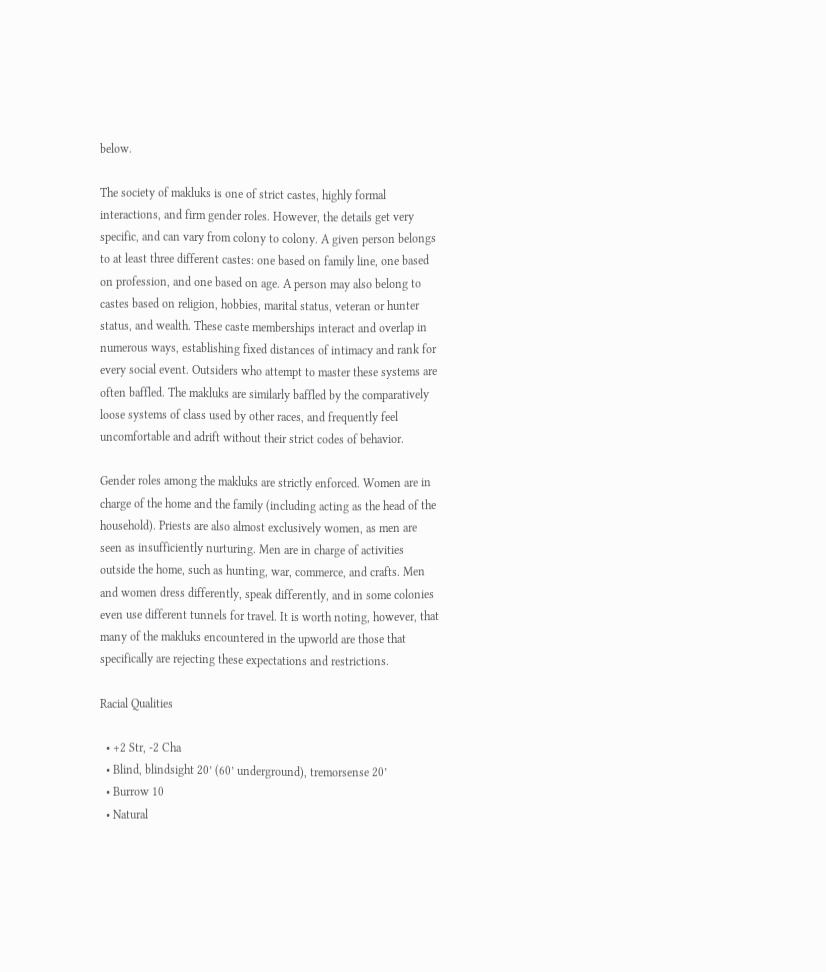below.

The society of makluks is one of strict castes, highly formal interactions, and firm gender roles. However, the details get very specific, and can vary from colony to colony. A given person belongs to at least three different castes: one based on family line, one based on profession, and one based on age. A person may also belong to castes based on religion, hobbies, marital status, veteran or hunter status, and wealth. These caste memberships interact and overlap in numerous ways, establishing fixed distances of intimacy and rank for every social event. Outsiders who attempt to master these systems are often baffled. The makluks are similarly baffled by the comparatively loose systems of class used by other races, and frequently feel uncomfortable and adrift without their strict codes of behavior.

Gender roles among the makluks are strictly enforced. Women are in charge of the home and the family (including acting as the head of the household). Priests are also almost exclusively women, as men are seen as insufficiently nurturing. Men are in charge of activities outside the home, such as hunting, war, commerce, and crafts. Men and women dress differently, speak differently, and in some colonies even use different tunnels for travel. It is worth noting, however, that many of the makluks encountered in the upworld are those that specifically are rejecting these expectations and restrictions.

Racial Qualities

  • +2 Str, -2 Cha
  • Blind, blindsight 20’ (60’ underground), tremorsense 20’
  • Burrow 10
  • Natural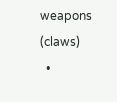weapons (claws)
  •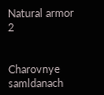Natural armor 2


Charovnye samldanach